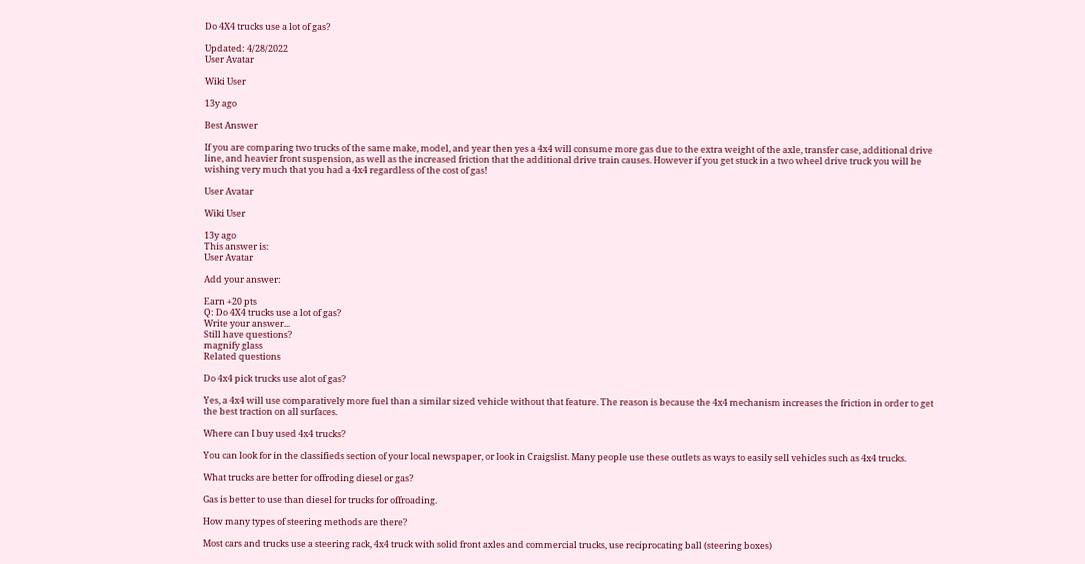Do 4X4 trucks use a lot of gas?

Updated: 4/28/2022
User Avatar

Wiki User

13y ago

Best Answer

If you are comparing two trucks of the same make, model, and year then yes a 4x4 will consume more gas due to the extra weight of the axle, transfer case, additional drive line, and heavier front suspension, as well as the increased friction that the additional drive train causes. However if you get stuck in a two wheel drive truck you will be wishing very much that you had a 4x4 regardless of the cost of gas!

User Avatar

Wiki User

13y ago
This answer is:
User Avatar

Add your answer:

Earn +20 pts
Q: Do 4X4 trucks use a lot of gas?
Write your answer...
Still have questions?
magnify glass
Related questions

Do 4x4 pick trucks use alot of gas?

Yes, a 4x4 will use comparatively more fuel than a similar sized vehicle without that feature. The reason is because the 4x4 mechanism increases the friction in order to get the best traction on all surfaces.

Where can I buy used 4x4 trucks?

You can look for in the classifieds section of your local newspaper, or look in Craigslist. Many people use these outlets as ways to easily sell vehicles such as 4x4 trucks.

What trucks are better for offroding diesel or gas?

Gas is better to use than diesel for trucks for offroading.

How many types of steering methods are there?

Most cars and trucks use a steering rack, 4x4 truck with solid front axles and commercial trucks, use reciprocating ball (steering boxes)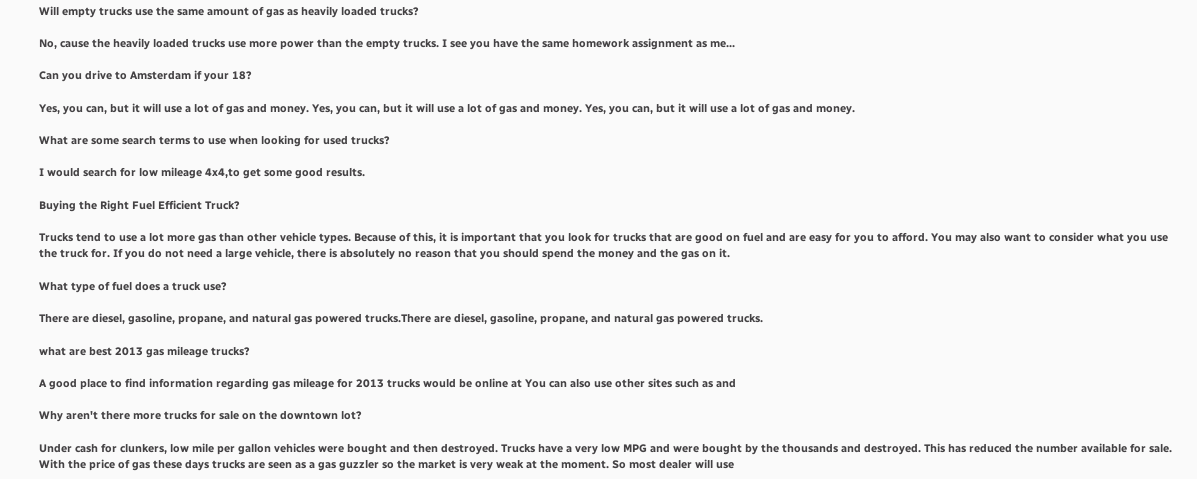Will empty trucks use the same amount of gas as heavily loaded trucks?

No, cause the heavily loaded trucks use more power than the empty trucks. I see you have the same homework assignment as me...

Can you drive to Amsterdam if your 18?

Yes, you can, but it will use a lot of gas and money. Yes, you can, but it will use a lot of gas and money. Yes, you can, but it will use a lot of gas and money.

What are some search terms to use when looking for used trucks?

I would search for low mileage 4x4,to get some good results.

Buying the Right Fuel Efficient Truck?

Trucks tend to use a lot more gas than other vehicle types. Because of this, it is important that you look for trucks that are good on fuel and are easy for you to afford. You may also want to consider what you use the truck for. If you do not need a large vehicle, there is absolutely no reason that you should spend the money and the gas on it.

What type of fuel does a truck use?

There are diesel, gasoline, propane, and natural gas powered trucks.There are diesel, gasoline, propane, and natural gas powered trucks.

what are best 2013 gas mileage trucks?

A good place to find information regarding gas mileage for 2013 trucks would be online at You can also use other sites such as and

Why aren't there more trucks for sale on the downtown lot?

Under cash for clunkers, low mile per gallon vehicles were bought and then destroyed. Trucks have a very low MPG and were bought by the thousands and destroyed. This has reduced the number available for sale. With the price of gas these days trucks are seen as a gas guzzler so the market is very weak at the moment. So most dealer will use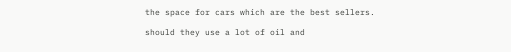the space for cars which are the best sellers.

should they use a lot of oil and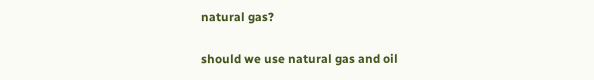natural gas?

should we use natural gas and oil